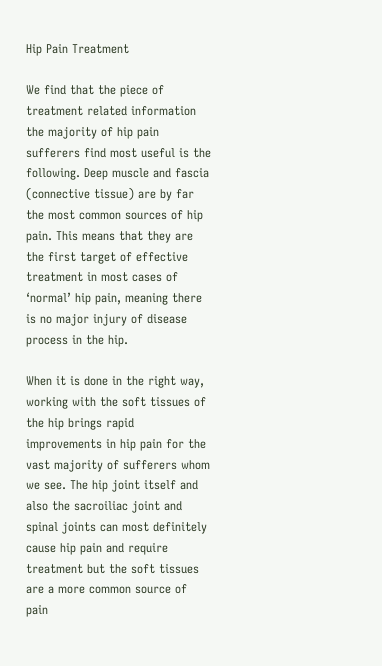Hip Pain Treatment

We find that the piece of treatment related information the majority of hip pain sufferers find most useful is the following. Deep muscle and fascia (connective tissue) are by far the most common sources of hip pain. This means that they are the first target of effective treatment in most cases of ‘normal’ hip pain, meaning there is no major injury of disease process in the hip.

When it is done in the right way, working with the soft tissues of the hip brings rapid improvements in hip pain for the vast majority of sufferers whom we see. The hip joint itself and also the sacroiliac joint and spinal joints can most definitely cause hip pain and require treatment but the soft tissues are a more common source of pain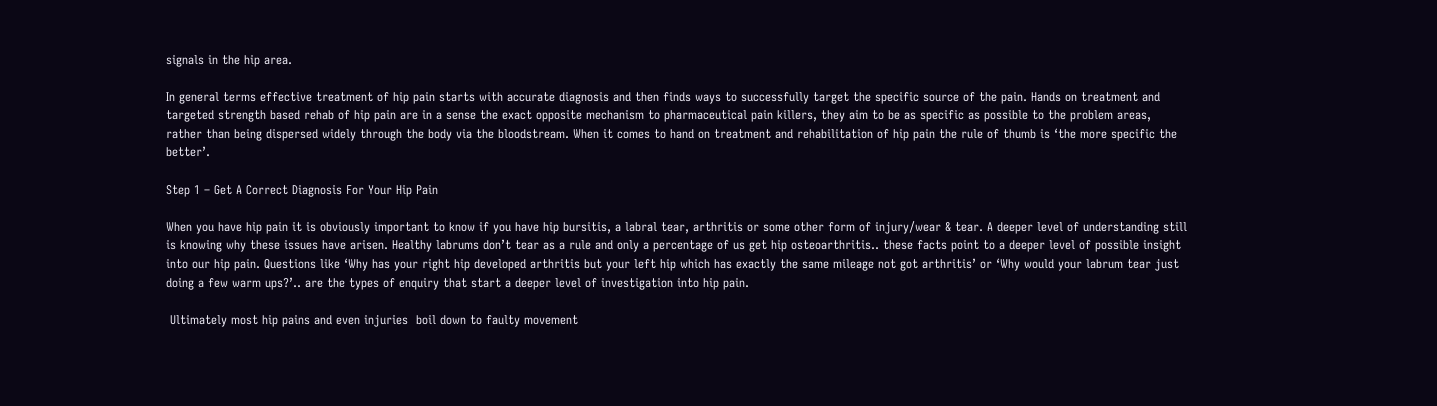signals in the hip area.

In general terms effective treatment of hip pain starts with accurate diagnosis and then finds ways to successfully target the specific source of the pain. Hands on treatment and targeted strength based rehab of hip pain are in a sense the exact opposite mechanism to pharmaceutical pain killers, they aim to be as specific as possible to the problem areas, rather than being dispersed widely through the body via the bloodstream. When it comes to hand on treatment and rehabilitation of hip pain the rule of thumb is ‘the more specific the better’.

Step 1 – Get A Correct Diagnosis For Your Hip Pain

When you have hip pain it is obviously important to know if you have hip bursitis, a labral tear, arthritis or some other form of injury/wear & tear. A deeper level of understanding still is knowing why these issues have arisen. Healthy labrums don’t tear as a rule and only a percentage of us get hip osteoarthritis.. these facts point to a deeper level of possible insight into our hip pain. Questions like ‘Why has your right hip developed arthritis but your left hip which has exactly the same mileage not got arthritis’ or ‘Why would your labrum tear just doing a few warm ups?’.. are the types of enquiry that start a deeper level of investigation into hip pain.

 Ultimately most hip pains and even injuries  boil down to faulty movement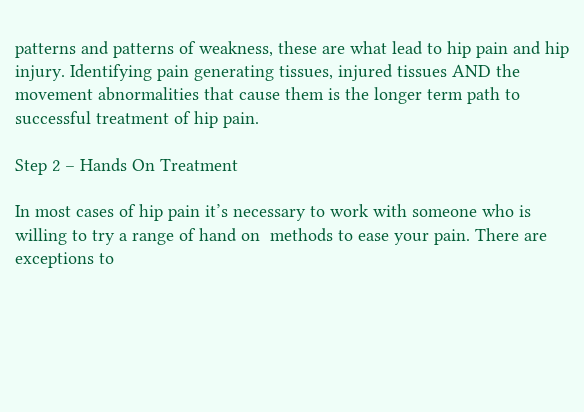patterns and patterns of weakness, these are what lead to hip pain and hip injury. Identifying pain generating tissues, injured tissues AND the movement abnormalities that cause them is the longer term path to successful treatment of hip pain.

Step 2 – Hands On Treatment

In most cases of hip pain it’s necessary to work with someone who is willing to try a range of hand on  methods to ease your pain. There are exceptions to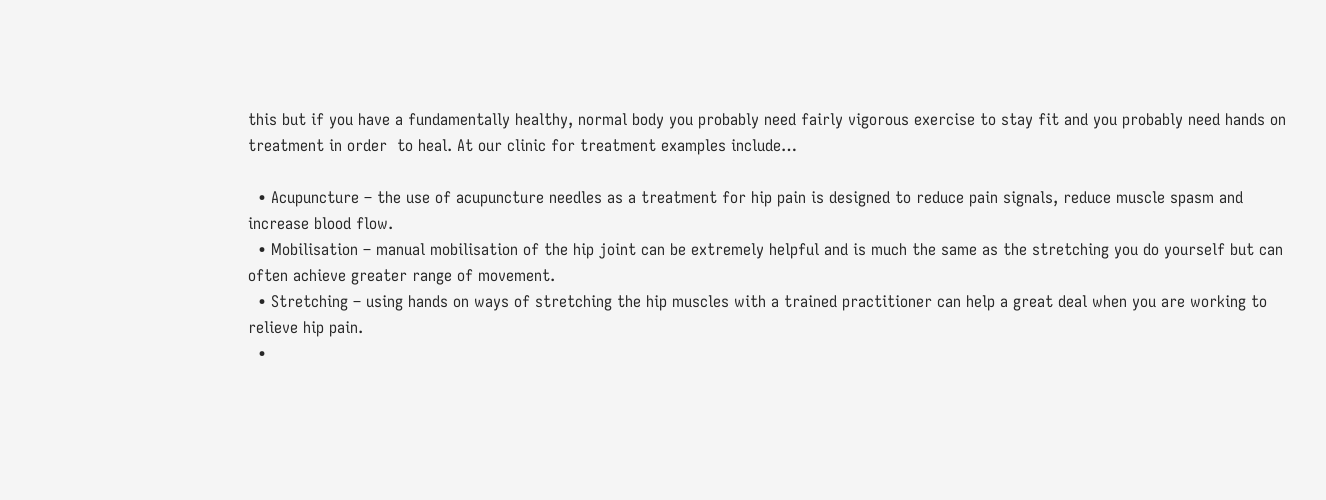this but if you have a fundamentally healthy, normal body you probably need fairly vigorous exercise to stay fit and you probably need hands on treatment in order  to heal. At our clinic for treatment examples include…

  • Acupuncture – the use of acupuncture needles as a treatment for hip pain is designed to reduce pain signals, reduce muscle spasm and increase blood flow.
  • Mobilisation – manual mobilisation of the hip joint can be extremely helpful and is much the same as the stretching you do yourself but can often achieve greater range of movement.
  • Stretching – using hands on ways of stretching the hip muscles with a trained practitioner can help a great deal when you are working to relieve hip pain.
  •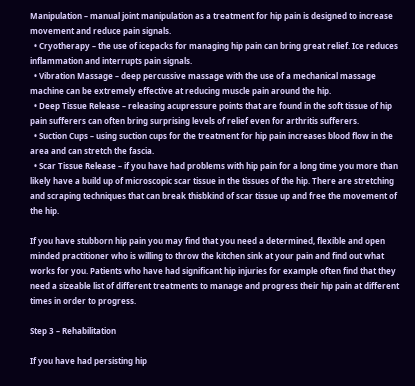Manipulation – manual joint manipulation as a treatment for hip pain is designed to increase movement and reduce pain signals.
  • Cryotherapy – the use of icepacks for managing hip pain can bring great relief. Ice reduces inflammation and interrupts pain signals.
  • Vibration Massage – deep percussive massage with the use of a mechanical massage machine can be extremely effective at reducing muscle pain around the hip.
  • Deep Tissue Release – releasing acupressure points that are found in the soft tissue of hip pain sufferers can often bring surprising levels of relief even for arthritis sufferers.
  • Suction Cups – using suction cups for the treatment for hip pain increases blood flow in the area and can stretch the fascia.
  • Scar Tissue Release – if you have had problems with hip pain for a long time you more than likely have a build up of microscopic scar tissue in the tissues of the hip. There are stretching and scraping techniques that can break thisbkind of scar tissue up and free the movement of the hip.

If you have stubborn hip pain you may find that you need a determined, flexible and open minded practitioner who is willing to throw the kitchen sink at your pain and find out what works for you. Patients who have had significant hip injuries for example often find that they need a sizeable list of different treatments to manage and progress their hip pain at different times in order to progress.

Step 3 – Rehabilitation

If you have had persisting hip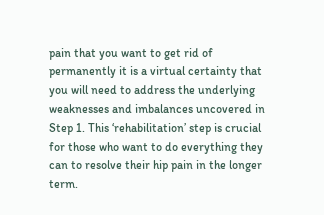pain that you want to get rid of permanently it is a virtual certainty that you will need to address the underlying weaknesses and imbalances uncovered in Step 1. This ‘rehabilitation’ step is crucial for those who want to do everything they can to resolve their hip pain in the longer term.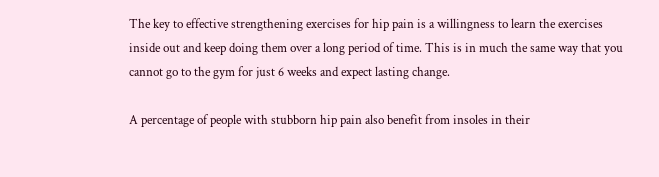The key to effective strengthening exercises for hip pain is a willingness to learn the exercises inside out and keep doing them over a long period of time. This is in much the same way that you cannot go to the gym for just 6 weeks and expect lasting change.

A percentage of people with stubborn hip pain also benefit from insoles in their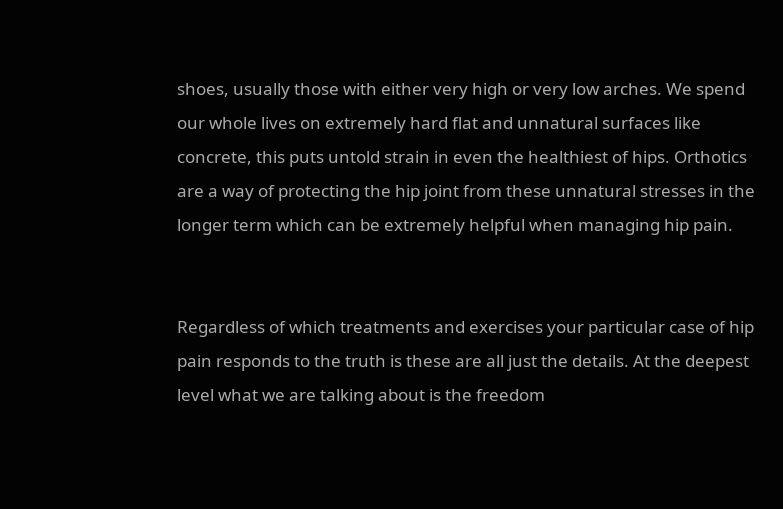shoes, usually those with either very high or very low arches. We spend our whole lives on extremely hard flat and unnatural surfaces like concrete, this puts untold strain in even the healthiest of hips. Orthotics are a way of protecting the hip joint from these unnatural stresses in the longer term which can be extremely helpful when managing hip pain.


Regardless of which treatments and exercises your particular case of hip pain responds to the truth is these are all just the details. At the deepest level what we are talking about is the freedom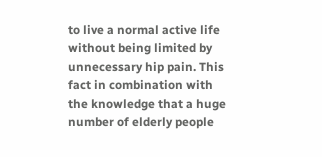to live a normal active life without being limited by unnecessary hip pain. This fact in combination with the knowledge that a huge number of elderly people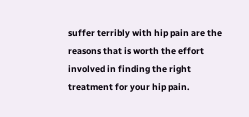suffer terribly with hip pain are the reasons that is worth the effort involved in finding the right treatment for your hip pain.